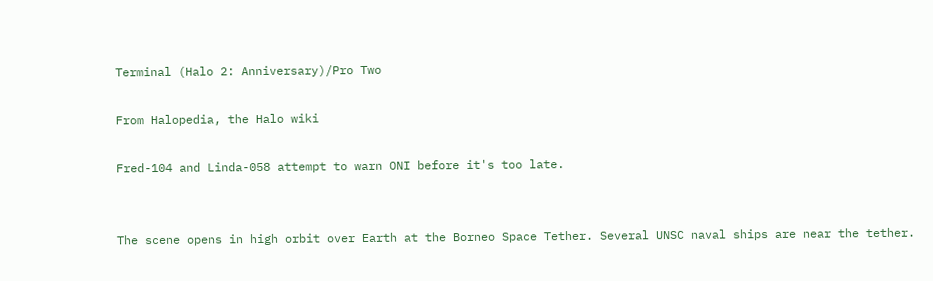Terminal (Halo 2: Anniversary)/Pro Two

From Halopedia, the Halo wiki

Fred-104 and Linda-058 attempt to warn ONI before it's too late.


The scene opens in high orbit over Earth at the Borneo Space Tether. Several UNSC naval ships are near the tether.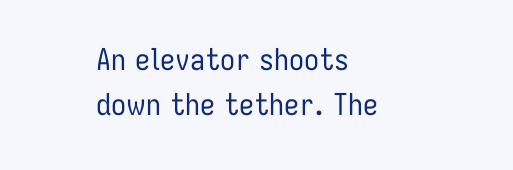An elevator shoots down the tether. The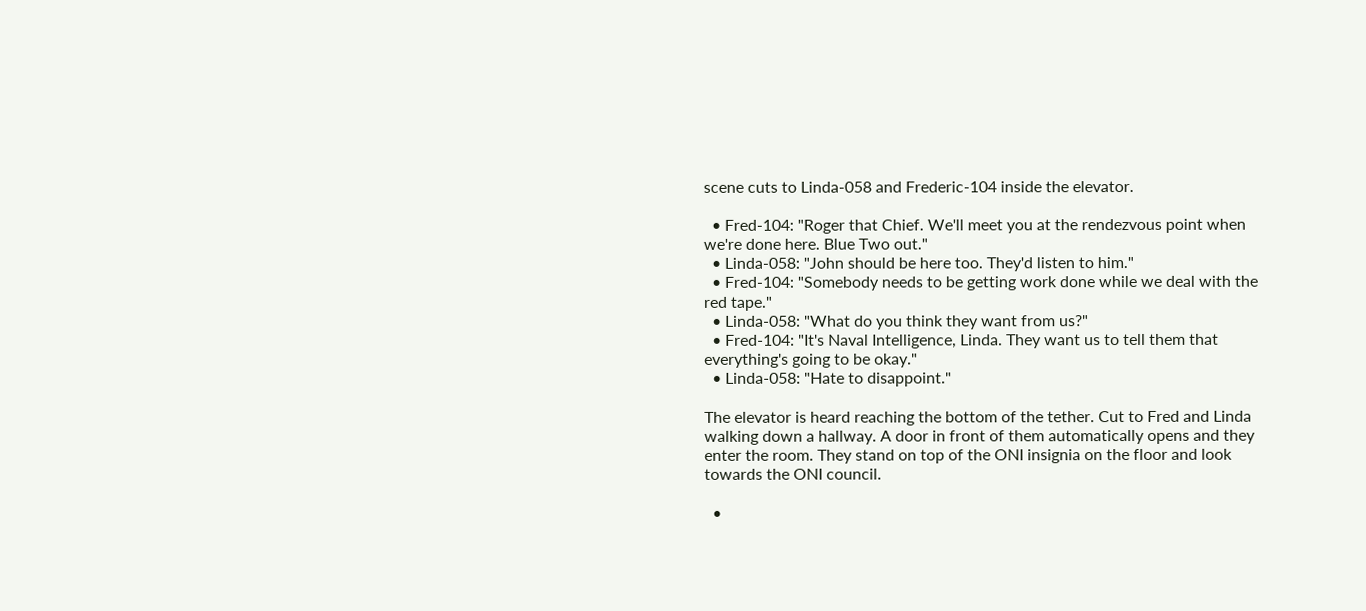scene cuts to Linda-058 and Frederic-104 inside the elevator.

  • Fred-104: "Roger that Chief. We'll meet you at the rendezvous point when we're done here. Blue Two out."
  • Linda-058: "John should be here too. They'd listen to him."
  • Fred-104: "Somebody needs to be getting work done while we deal with the red tape."
  • Linda-058: "What do you think they want from us?"
  • Fred-104: "It's Naval Intelligence, Linda. They want us to tell them that everything's going to be okay."
  • Linda-058: "Hate to disappoint."

The elevator is heard reaching the bottom of the tether. Cut to Fred and Linda walking down a hallway. A door in front of them automatically opens and they enter the room. They stand on top of the ONI insignia on the floor and look towards the ONI council.

  •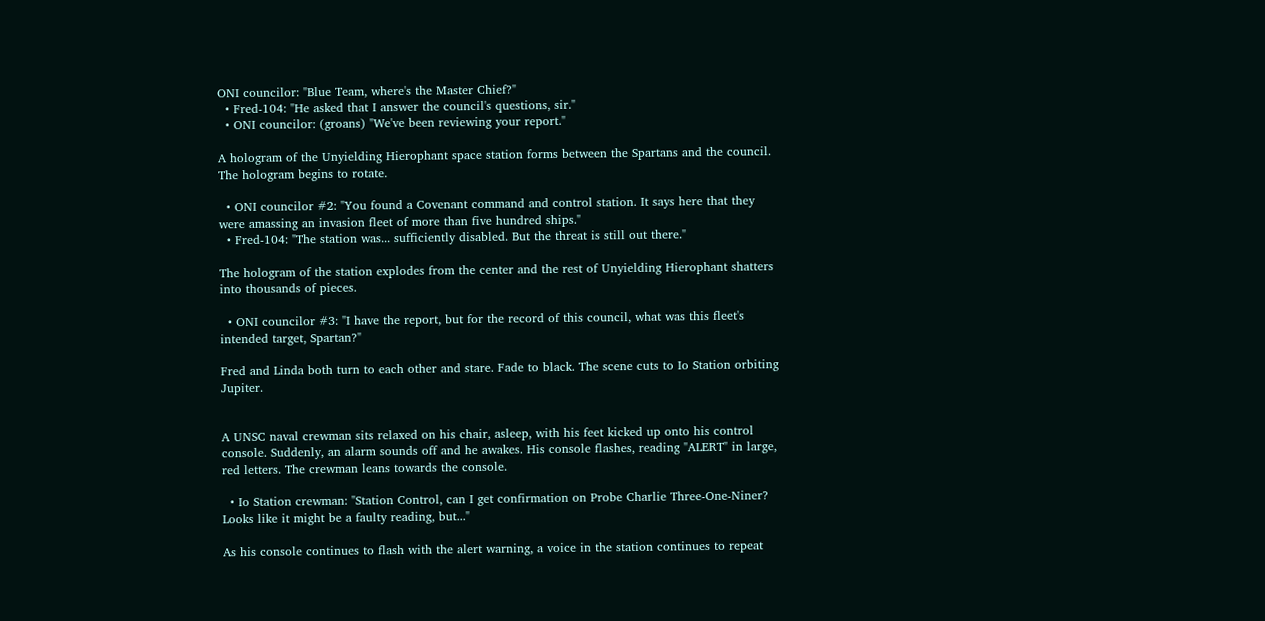ONI councilor: "Blue Team, where's the Master Chief?"
  • Fred-104: "He asked that I answer the council's questions, sir."
  • ONI councilor: (groans) "We've been reviewing your report."

A hologram of the Unyielding Hierophant space station forms between the Spartans and the council. The hologram begins to rotate.

  • ONI councilor #2: "You found a Covenant command and control station. It says here that they were amassing an invasion fleet of more than five hundred ships."
  • Fred-104: "The station was... sufficiently disabled. But the threat is still out there."

The hologram of the station explodes from the center and the rest of Unyielding Hierophant shatters into thousands of pieces.

  • ONI councilor #3: "I have the report, but for the record of this council, what was this fleet's intended target, Spartan?"

Fred and Linda both turn to each other and stare. Fade to black. The scene cuts to Io Station orbiting Jupiter.


A UNSC naval crewman sits relaxed on his chair, asleep, with his feet kicked up onto his control console. Suddenly, an alarm sounds off and he awakes. His console flashes, reading "ALERT" in large, red letters. The crewman leans towards the console.

  • Io Station crewman: "Station Control, can I get confirmation on Probe Charlie Three-One-Niner? Looks like it might be a faulty reading, but..."

As his console continues to flash with the alert warning, a voice in the station continues to repeat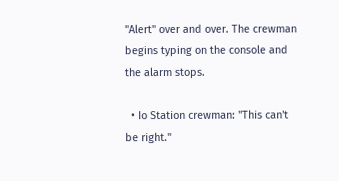"Alert" over and over. The crewman begins typing on the console and the alarm stops.

  • Io Station crewman: "This can't be right."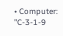• Computer: "C-3-1-9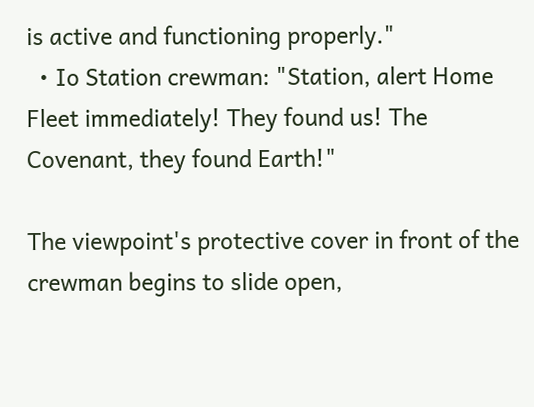is active and functioning properly."
  • Io Station crewman: "Station, alert Home Fleet immediately! They found us! The Covenant, they found Earth!"

The viewpoint's protective cover in front of the crewman begins to slide open,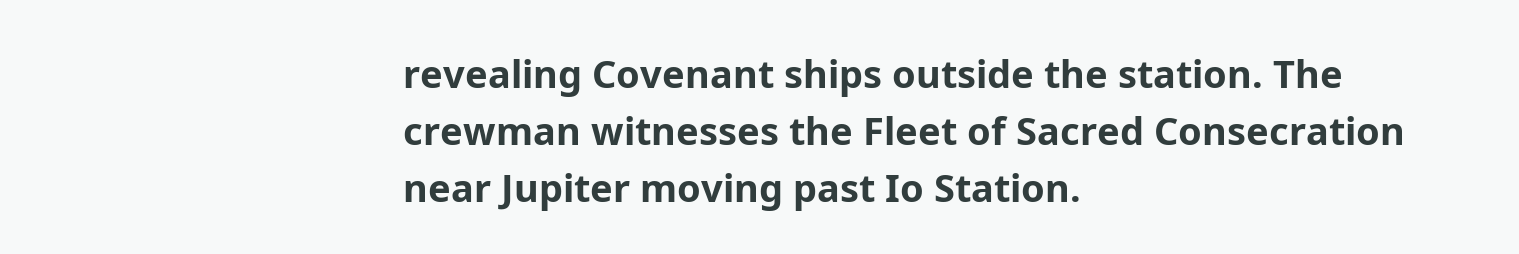revealing Covenant ships outside the station. The crewman witnesses the Fleet of Sacred Consecration near Jupiter moving past Io Station.